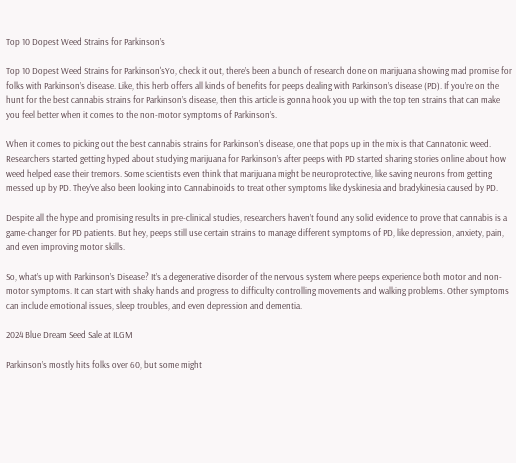Top 10 Dopest Weed Strains for Parkinson’s

Top 10 Dopest Weed Strains for Parkinson'sYo, check it out, there’s been a bunch of research done on marijuana showing mad promise for folks with Parkinson’s disease. Like, this herb offers all kinds of benefits for peeps dealing with Parkinson’s disease (PD). If you’re on the hunt for the best cannabis strains for Parkinson’s disease, then this article is gonna hook you up with the top ten strains that can make you feel better when it comes to the non-motor symptoms of Parkinson’s.

When it comes to picking out the best cannabis strains for Parkinson’s disease, one that pops up in the mix is that Cannatonic weed. Researchers started getting hyped about studying marijuana for Parkinson’s after peeps with PD started sharing stories online about how weed helped ease their tremors. Some scientists even think that marijuana might be neuroprotective, like saving neurons from getting messed up by PD. They’ve also been looking into Cannabinoids to treat other symptoms like dyskinesia and bradykinesia caused by PD.

Despite all the hype and promising results in pre-clinical studies, researchers haven’t found any solid evidence to prove that cannabis is a game-changer for PD patients. But hey, peeps still use certain strains to manage different symptoms of PD, like depression, anxiety, pain, and even improving motor skills.

So, what’s up with Parkinson’s Disease? It’s a degenerative disorder of the nervous system where peeps experience both motor and non-motor symptoms. It can start with shaky hands and progress to difficulty controlling movements and walking problems. Other symptoms can include emotional issues, sleep troubles, and even depression and dementia.

2024 Blue Dream Seed Sale at ILGM

Parkinson’s mostly hits folks over 60, but some might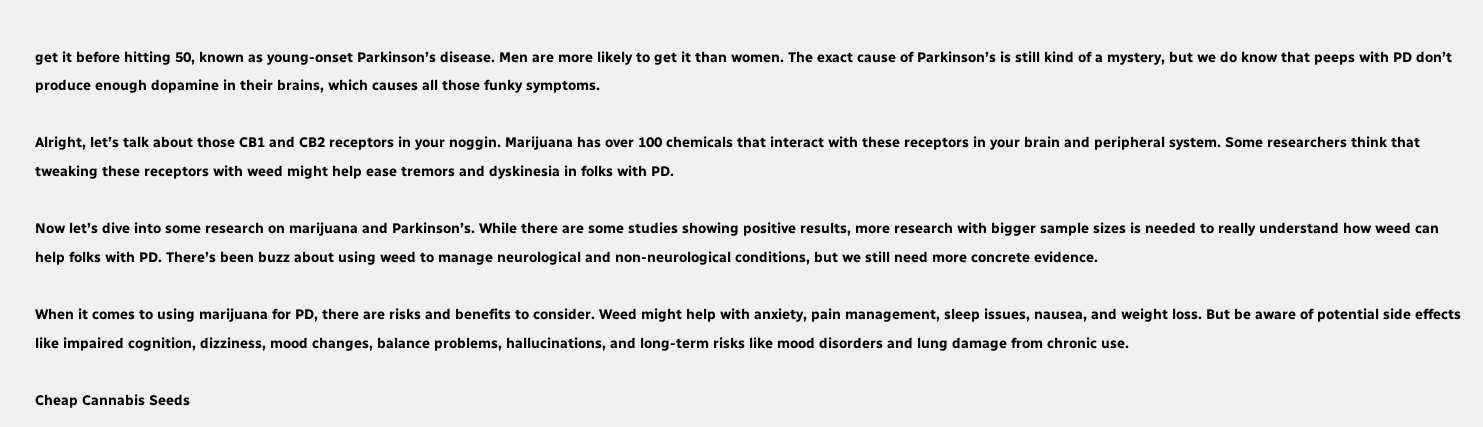get it before hitting 50, known as young-onset Parkinson’s disease. Men are more likely to get it than women. The exact cause of Parkinson’s is still kind of a mystery, but we do know that peeps with PD don’t produce enough dopamine in their brains, which causes all those funky symptoms.

Alright, let’s talk about those CB1 and CB2 receptors in your noggin. Marijuana has over 100 chemicals that interact with these receptors in your brain and peripheral system. Some researchers think that tweaking these receptors with weed might help ease tremors and dyskinesia in folks with PD.

Now let’s dive into some research on marijuana and Parkinson’s. While there are some studies showing positive results, more research with bigger sample sizes is needed to really understand how weed can help folks with PD. There’s been buzz about using weed to manage neurological and non-neurological conditions, but we still need more concrete evidence.

When it comes to using marijuana for PD, there are risks and benefits to consider. Weed might help with anxiety, pain management, sleep issues, nausea, and weight loss. But be aware of potential side effects like impaired cognition, dizziness, mood changes, balance problems, hallucinations, and long-term risks like mood disorders and lung damage from chronic use.

Cheap Cannabis Seeds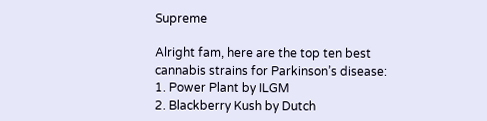Supreme

Alright fam, here are the top ten best cannabis strains for Parkinson’s disease:
1. Power Plant by ILGM
2. Blackberry Kush by Dutch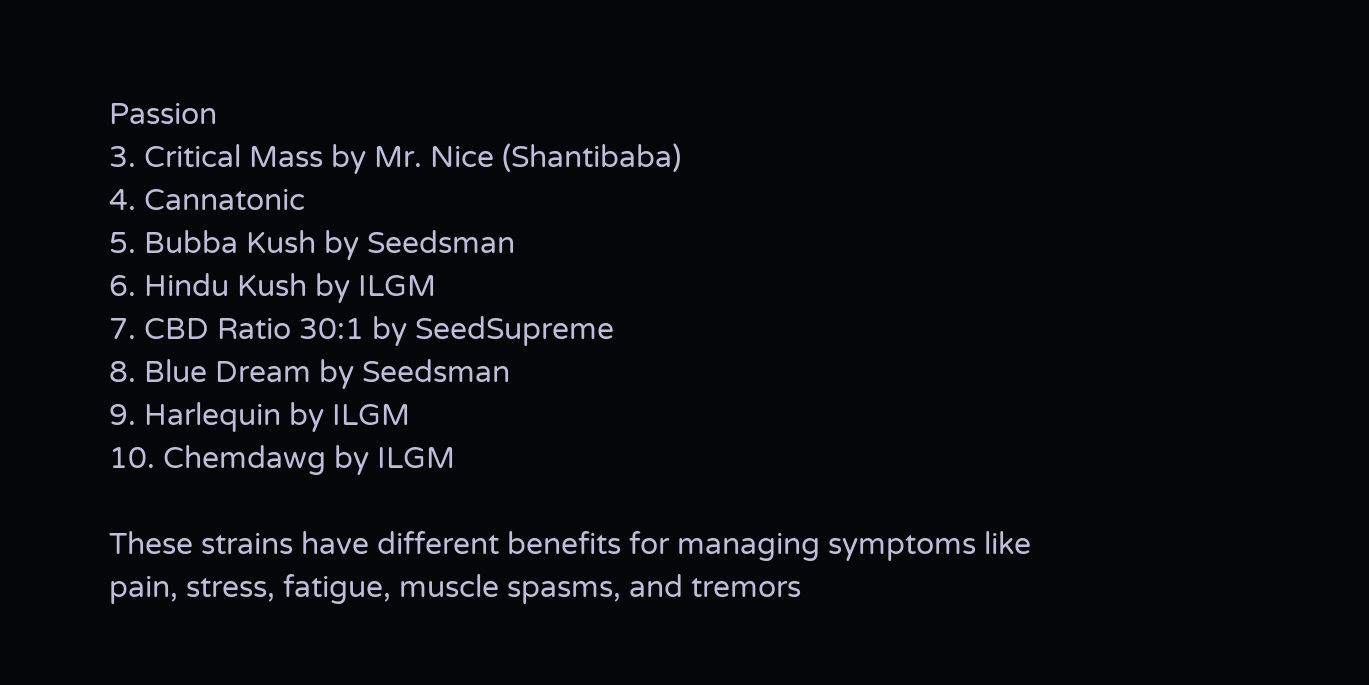Passion
3. Critical Mass by Mr. Nice (Shantibaba)
4. Cannatonic
5. Bubba Kush by Seedsman
6. Hindu Kush by ILGM
7. CBD Ratio 30:1 by SeedSupreme
8. Blue Dream by Seedsman
9. Harlequin by ILGM
10. Chemdawg by ILGM

These strains have different benefits for managing symptoms like pain, stress, fatigue, muscle spasms, and tremors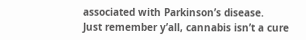associated with Parkinson’s disease.
Just remember y’all, cannabis isn’t a cure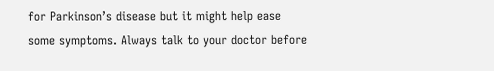for Parkinson’s disease but it might help ease some symptoms. Always talk to your doctor before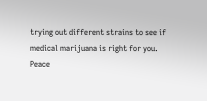trying out different strains to see if medical marijuana is right for you.
Peace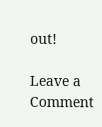out!

Leave a Comment